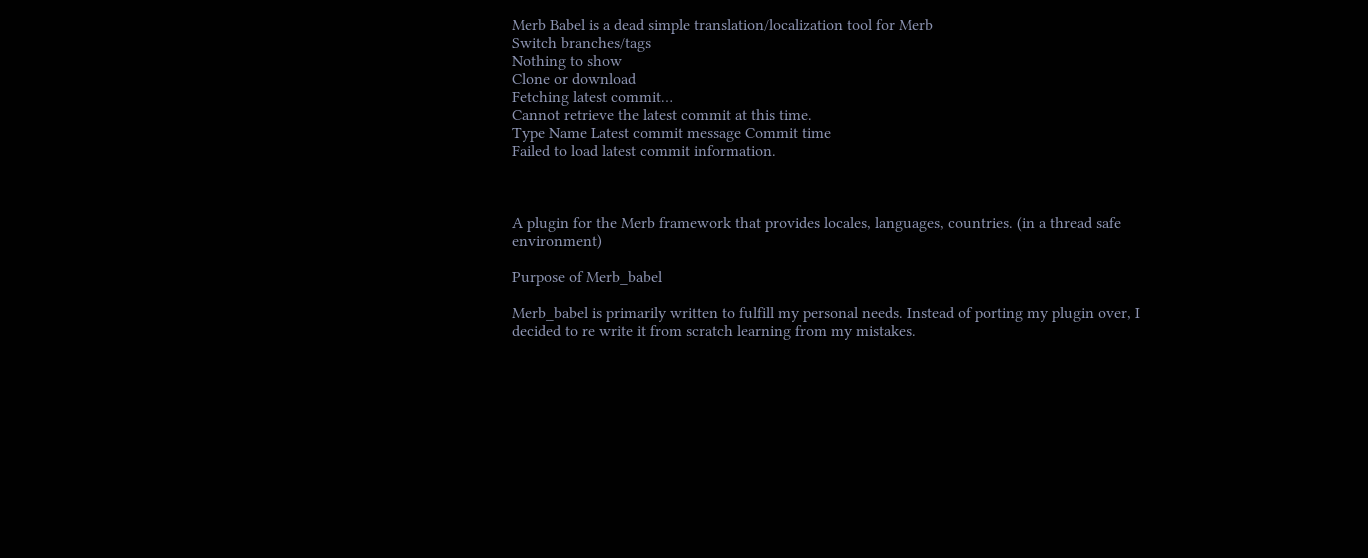Merb Babel is a dead simple translation/localization tool for Merb
Switch branches/tags
Nothing to show
Clone or download
Fetching latest commit…
Cannot retrieve the latest commit at this time.
Type Name Latest commit message Commit time
Failed to load latest commit information.



A plugin for the Merb framework that provides locales, languages, countries. (in a thread safe environment)

Purpose of Merb_babel

Merb_babel is primarily written to fulfill my personal needs. Instead of porting my plugin over, I decided to re write it from scratch learning from my mistakes.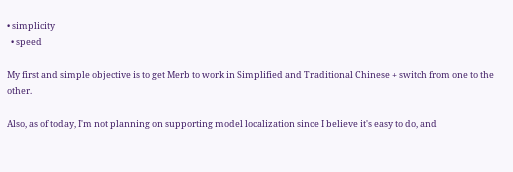• simplicity
  • speed

My first and simple objective is to get Merb to work in Simplified and Traditional Chinese + switch from one to the other.

Also, as of today, I'm not planning on supporting model localization since I believe it's easy to do, and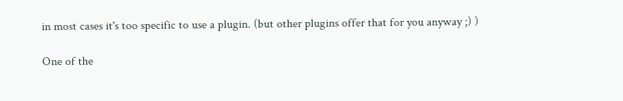in most cases it's too specific to use a plugin. (but other plugins offer that for you anyway ;) )

One of the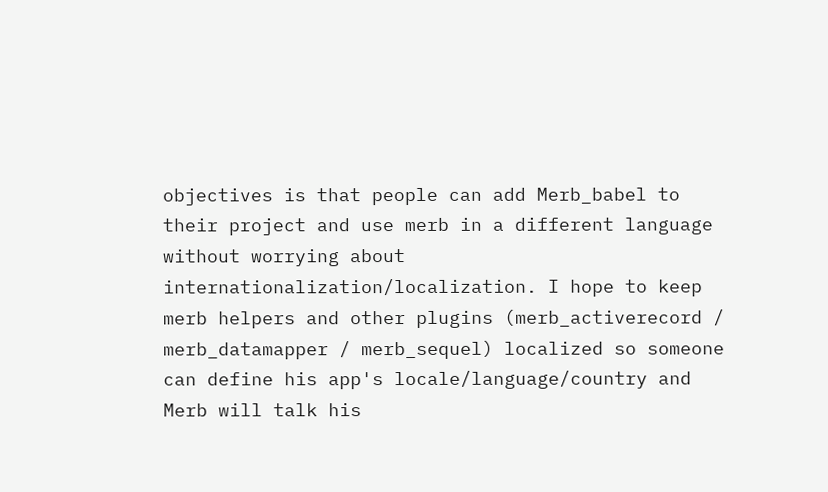objectives is that people can add Merb_babel to their project and use merb in a different language without worrying about internationalization/localization. I hope to keep merb helpers and other plugins (merb_activerecord / merb_datamapper / merb_sequel) localized so someone can define his app's locale/language/country and Merb will talk his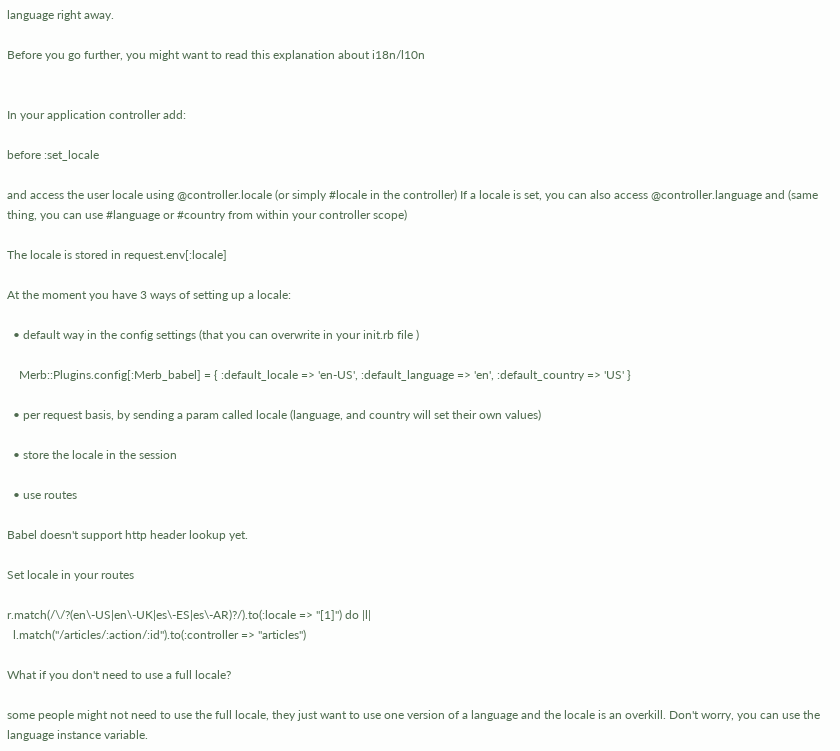language right away.

Before you go further, you might want to read this explanation about i18n/l10n


In your application controller add:

before :set_locale

and access the user locale using @controller.locale (or simply #locale in the controller) If a locale is set, you can also access @controller.language and (same thing, you can use #language or #country from within your controller scope)

The locale is stored in request.env[:locale]

At the moment you have 3 ways of setting up a locale:

  • default way in the config settings (that you can overwrite in your init.rb file )

    Merb::Plugins.config[:Merb_babel] = { :default_locale => 'en-US', :default_language => 'en', :default_country => 'US' }

  • per request basis, by sending a param called locale (language, and country will set their own values)

  • store the locale in the session

  • use routes

Babel doesn't support http header lookup yet.

Set locale in your routes

r.match(/\/?(en\-US|en\-UK|es\-ES|es\-AR)?/).to(:locale => "[1]") do |l|
  l.match("/articles/:action/:id").to(:controller => "articles")

What if you don't need to use a full locale?

some people might not need to use the full locale, they just want to use one version of a language and the locale is an overkill. Don't worry, you can use the language instance variable.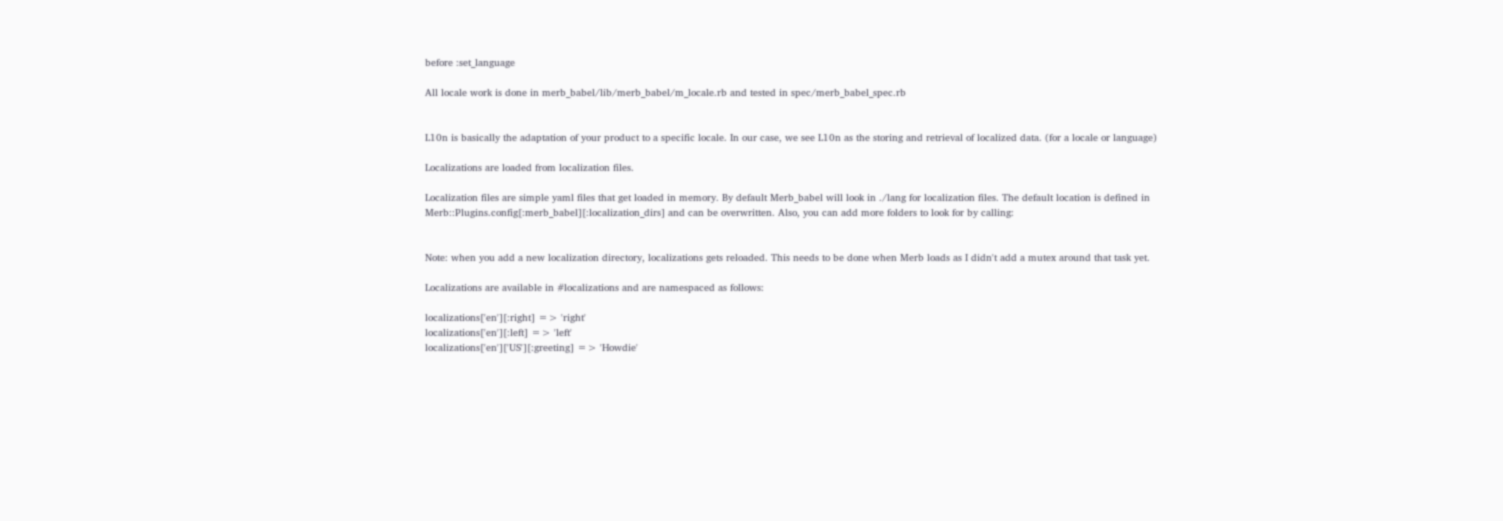before :set_language

All locale work is done in merb_babel/lib/merb_babel/m_locale.rb and tested in spec/merb_babel_spec.rb


L10n is basically the adaptation of your product to a specific locale. In our case, we see L10n as the storing and retrieval of localized data. (for a locale or language)

Localizations are loaded from localization files.

Localization files are simple yaml files that get loaded in memory. By default Merb_babel will look in ./lang for localization files. The default location is defined in Merb::Plugins.config[:merb_babel][:localization_dirs] and can be overwritten. Also, you can add more folders to look for by calling:


Note: when you add a new localization directory, localizations gets reloaded. This needs to be done when Merb loads as I didn't add a mutex around that task yet.

Localizations are available in #localizations and are namespaced as follows:

localizations['en'][:right] => 'right'
localizations['en'][:left] => 'left'
localizations['en']['US'][:greeting] => 'Howdie'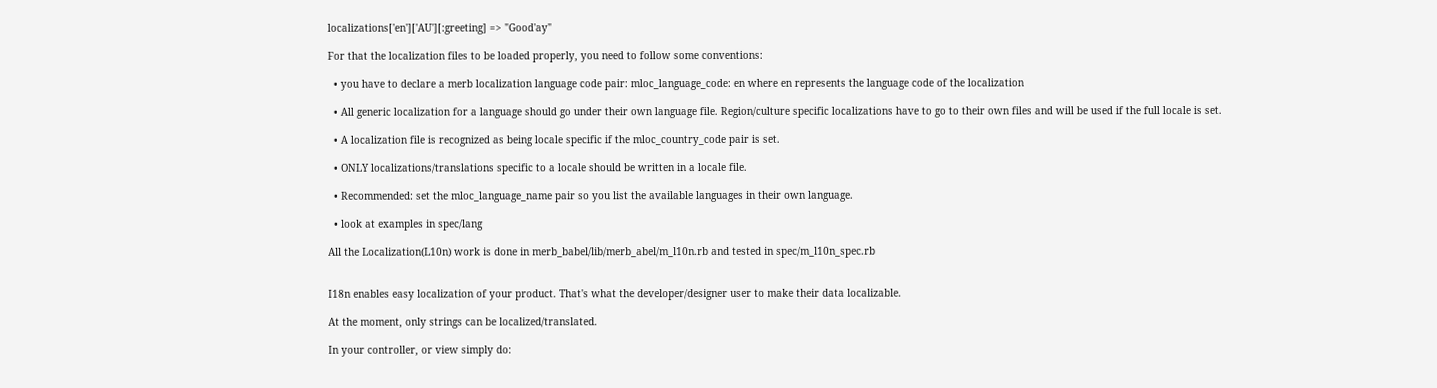localizations['en']['AU'][:greeting] => "Good'ay"

For that the localization files to be loaded properly, you need to follow some conventions:

  • you have to declare a merb localization language code pair: mloc_language_code: en where en represents the language code of the localization

  • All generic localization for a language should go under their own language file. Region/culture specific localizations have to go to their own files and will be used if the full locale is set.

  • A localization file is recognized as being locale specific if the mloc_country_code pair is set.

  • ONLY localizations/translations specific to a locale should be written in a locale file.

  • Recommended: set the mloc_language_name pair so you list the available languages in their own language.

  • look at examples in spec/lang

All the Localization(L10n) work is done in merb_babel/lib/merb_abel/m_l10n.rb and tested in spec/m_l10n_spec.rb


I18n enables easy localization of your product. That's what the developer/designer user to make their data localizable.

At the moment, only strings can be localized/translated.

In your controller, or view simply do: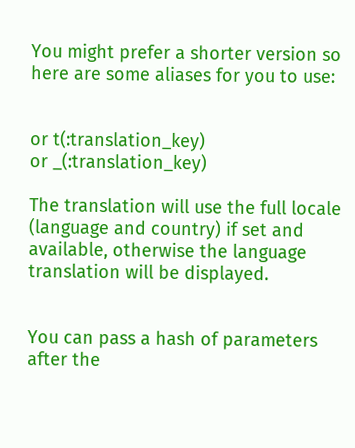You might prefer a shorter version so here are some aliases for you to use:


or t(:translation_key)
or _(:translation_key)

The translation will use the full locale (language and country) if set and available, otherwise the language translation will be displayed.


You can pass a hash of parameters after the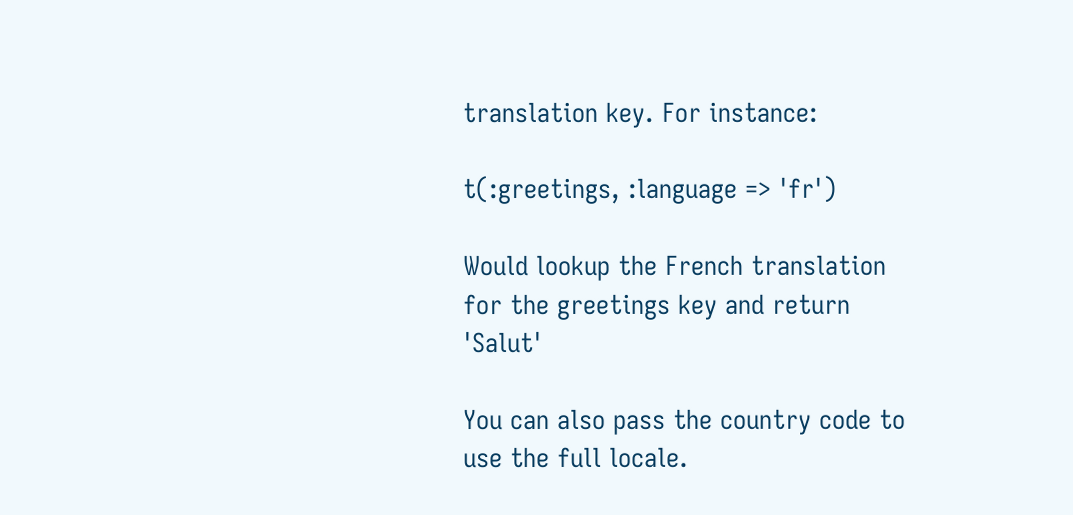translation key. For instance:

t(:greetings, :language => 'fr')

Would lookup the French translation for the greetings key and return 'Salut'

You can also pass the country code to use the full locale.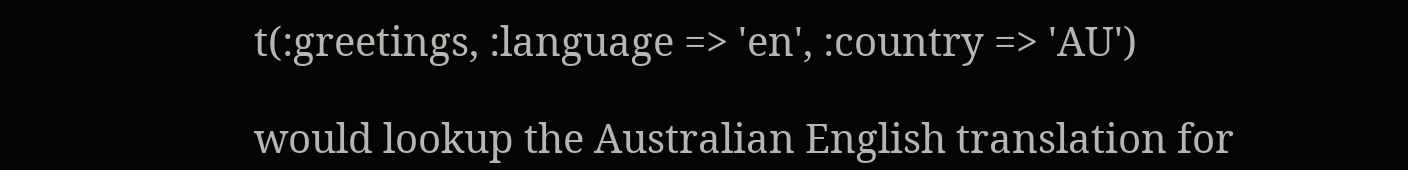t(:greetings, :language => 'en', :country => 'AU')

would lookup the Australian English translation for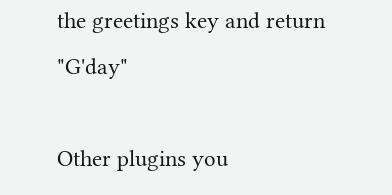the greetings key and return "G'day"

Other plugins you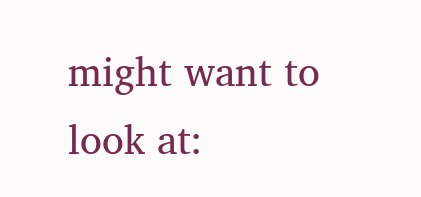might want to look at: